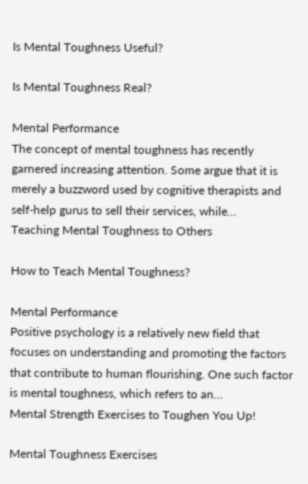Is Mental Toughness Useful?

Is Mental Toughness Real?

Mental Performance
The concept of mental toughness has recently garnered increasing attention. Some argue that it is merely a buzzword used by cognitive therapists and self-help gurus to sell their services, while…
Teaching Mental Toughness to Others

How to Teach Mental Toughness?

Mental Performance
Positive psychology is a relatively new field that focuses on understanding and promoting the factors that contribute to human flourishing. One such factor is mental toughness, which refers to an…
Mental Strength Exercises to Toughen You Up!

Mental Toughness Exercises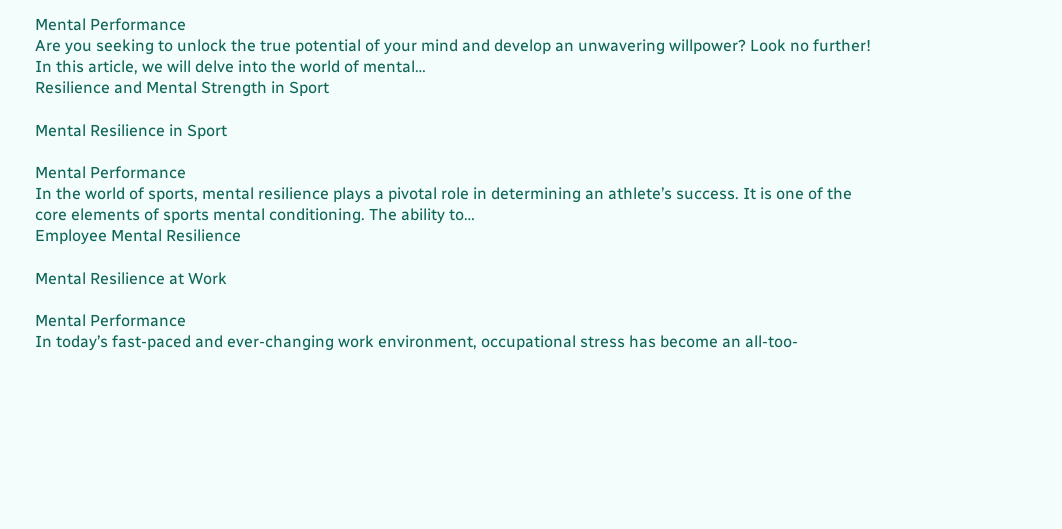Mental Performance
Are you seeking to unlock the true potential of your mind and develop an unwavering willpower? Look no further! In this article, we will delve into the world of mental…
Resilience and Mental Strength in Sport

Mental Resilience in Sport

Mental Performance
In the world of sports, mental resilience plays a pivotal role in determining an athlete’s success. It is one of the core elements of sports mental conditioning. The ability to…
Employee Mental Resilience

Mental Resilience at Work

Mental Performance
In today’s fast-paced and ever-changing work environment, occupational stress has become an all-too-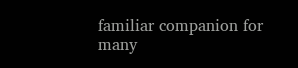familiar companion for many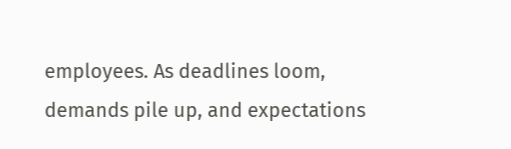employees. As deadlines loom, demands pile up, and expectations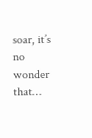soar, it’s no wonder that…